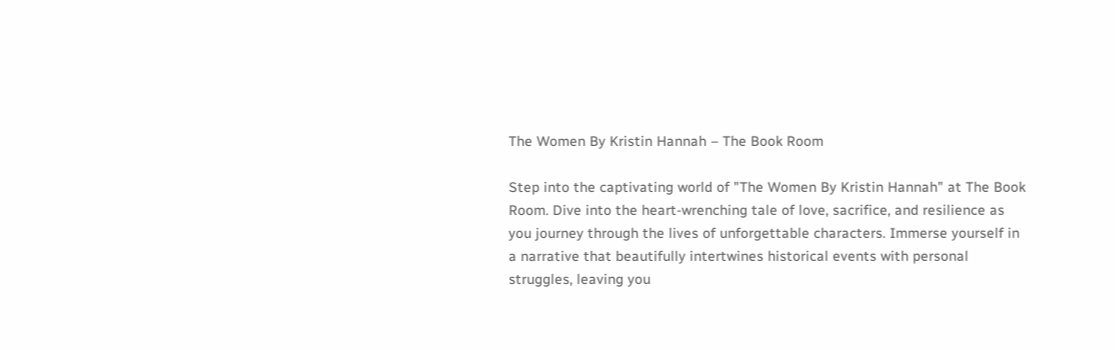The Women By Kristin Hannah – The Book Room

Step into the captivating world of "The Women By Kristin Hannah" at The Book Room. Dive into the heart-wrenching tale of love, sacrifice, and resilience as you journey through the lives of unforgettable characters. Immerse yourself in a narrative that beautifully intertwines historical events with personal struggles, leaving you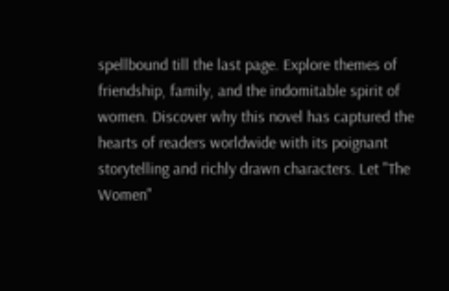spellbound till the last page. Explore themes of friendship, family, and the indomitable spirit of women. Discover why this novel has captured the hearts of readers worldwide with its poignant storytelling and richly drawn characters. Let "The Women"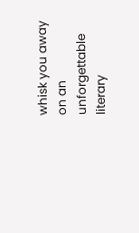whisk you away on an unforgettable literary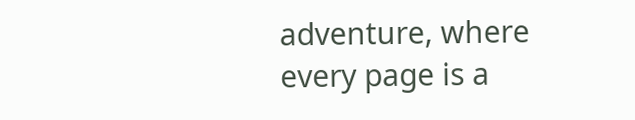adventure, where every page is a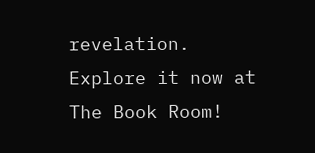revelation. Explore it now at The Book Room!